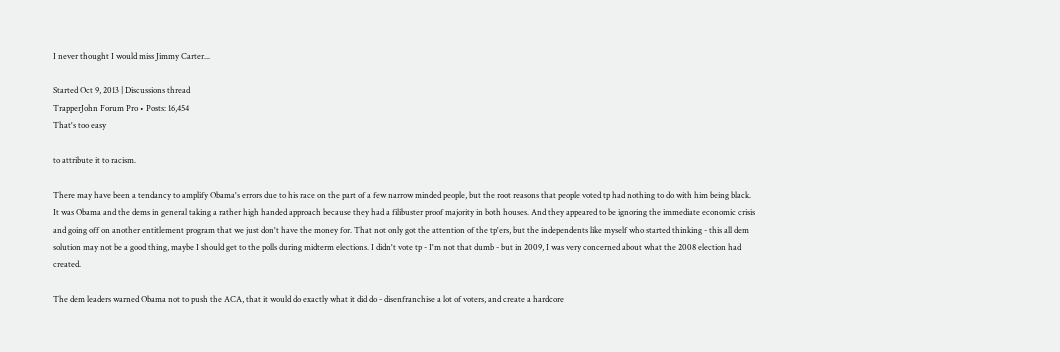I never thought I would miss Jimmy Carter...

Started Oct 9, 2013 | Discussions thread
TrapperJohn Forum Pro • Posts: 16,454
That's too easy

to attribute it to racism.

There may have been a tendancy to amplify Obama's errors due to his race on the part of a few narrow minded people, but the root reasons that people voted tp had nothing to do with him being black. It was Obama and the dems in general taking a rather high handed approach because they had a filibuster proof majority in both houses. And they appeared to be ignoring the immediate economic crisis and going off on another entitlement program that we just don't have the money for. That not only got the attention of the tp'ers, but the independents like myself who started thinking - this all dem solution may not be a good thing, maybe I should get to the polls during midterm elections. I didn't vote tp - I'm not that dumb - but in 2009, I was very concerned about what the 2008 election had created.

The dem leaders warned Obama not to push the ACA, that it would do exactly what it did do - disenfranchise a lot of voters, and create a hardcore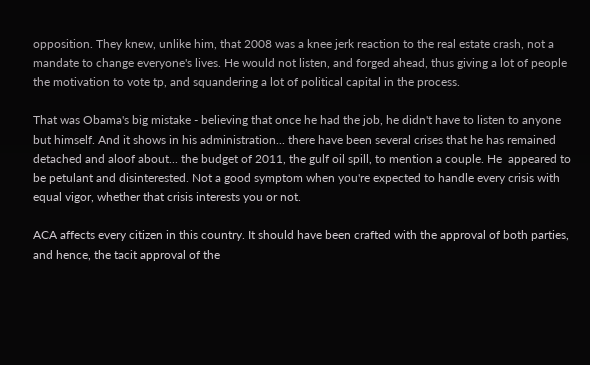opposition. They knew, unlike him, that 2008 was a knee jerk reaction to the real estate crash, not a mandate to change everyone's lives. He would not listen, and forged ahead, thus giving a lot of people the motivation to vote tp, and squandering a lot of political capital in the process.

That was Obama's big mistake - believing that once he had the job, he didn't have to listen to anyone but himself. And it shows in his administration... there have been several crises that he has remained detached and aloof about... the budget of 2011, the gulf oil spill, to mention a couple. He  appeared to be petulant and disinterested. Not a good symptom when you're expected to handle every crisis with equal vigor, whether that crisis interests you or not.

ACA affects every citizen in this country. It should have been crafted with the approval of both parties, and hence, the tacit approval of the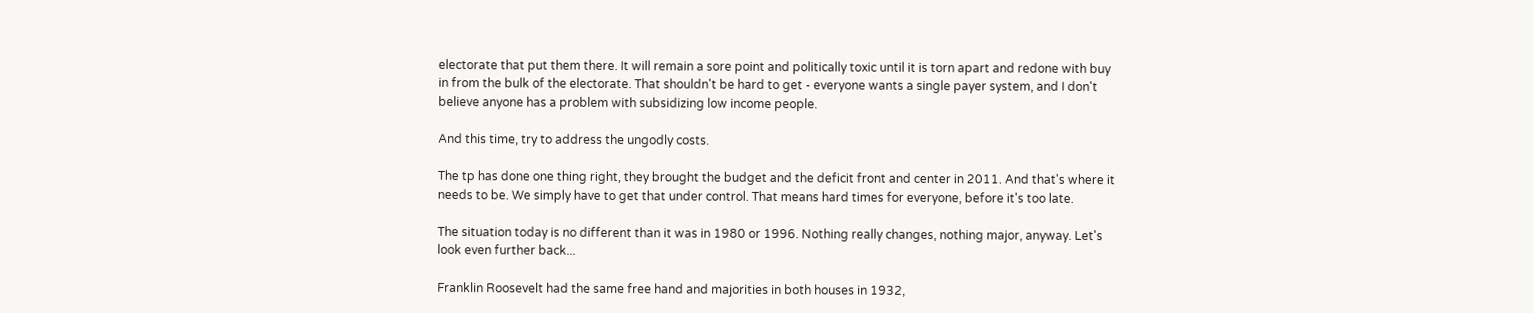electorate that put them there. It will remain a sore point and politically toxic until it is torn apart and redone with buy in from the bulk of the electorate. That shouldn't be hard to get - everyone wants a single payer system, and I don't believe anyone has a problem with subsidizing low income people.

And this time, try to address the ungodly costs.

The tp has done one thing right, they brought the budget and the deficit front and center in 2011. And that's where it needs to be. We simply have to get that under control. That means hard times for everyone, before it's too late.

The situation today is no different than it was in 1980 or 1996. Nothing really changes, nothing major, anyway. Let's look even further back...

Franklin Roosevelt had the same free hand and majorities in both houses in 1932,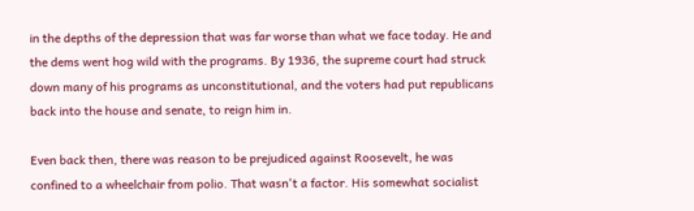in the depths of the depression that was far worse than what we face today. He and the dems went hog wild with the programs. By 1936, the supreme court had struck down many of his programs as unconstitutional, and the voters had put republicans back into the house and senate, to reign him in.

Even back then, there was reason to be prejudiced against Roosevelt, he was confined to a wheelchair from polio. That wasn't a factor. His somewhat socialist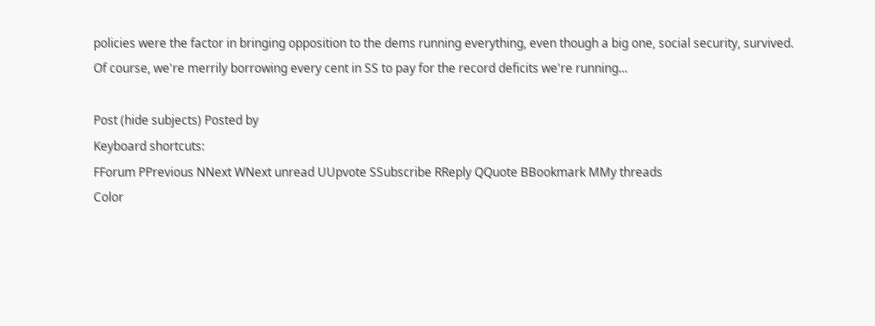policies were the factor in bringing opposition to the dems running everything, even though a big one, social security, survived. Of course, we're merrily borrowing every cent in SS to pay for the record deficits we're running...

Post (hide subjects) Posted by
Keyboard shortcuts:
FForum PPrevious NNext WNext unread UUpvote SSubscribe RReply QQuote BBookmark MMy threads
Color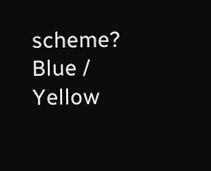scheme? Blue / Yellow